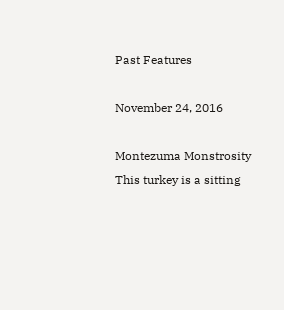Past Features

November 24, 2016

Montezuma Monstrosity
This turkey is a sitting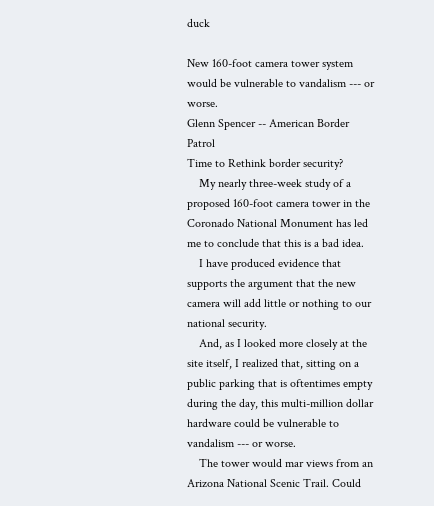duck

New 160-foot camera tower system would be vulnerable to vandalism --- or worse.
Glenn Spencer -- American Border Patrol
Time to Rethink border security?
    My nearly three-week study of a proposed 160-foot camera tower in the Coronado National Monument has led me to conclude that this is a bad idea.
    I have produced evidence that supports the argument that the new camera will add little or nothing to our national security.
    And, as I looked more closely at the site itself, I realized that, sitting on a public parking that is oftentimes empty during the day, this multi-million dollar hardware could be vulnerable to vandalism --- or worse.
    The tower would mar views from an Arizona National Scenic Trail. Could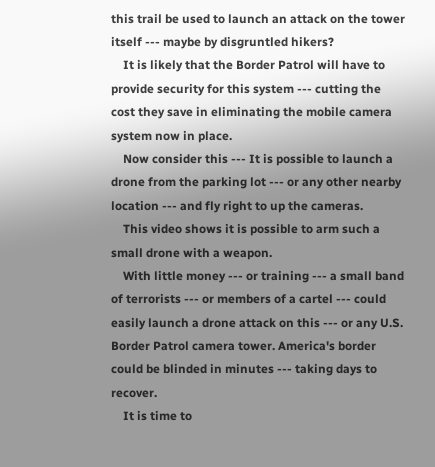this trail be used to launch an attack on the tower itself --- maybe by disgruntled hikers?
    It is likely that the Border Patrol will have to provide security for this system --- cutting the cost they save in eliminating the mobile camera system now in place.
    Now consider this --- It is possible to launch a drone from the parking lot --- or any other nearby location --- and fly right to up the cameras.
    This video shows it is possible to arm such a small drone with a weapon.
    With little money --- or training --- a small band of terrorists --- or members of a cartel --- could easily launch a drone attack on this --- or any U.S. Border Patrol camera tower. America's border could be blinded in minutes --- taking days to recover.
    It is time to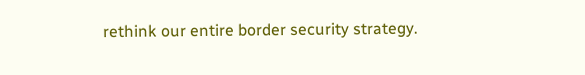rethink our entire border security strategy.